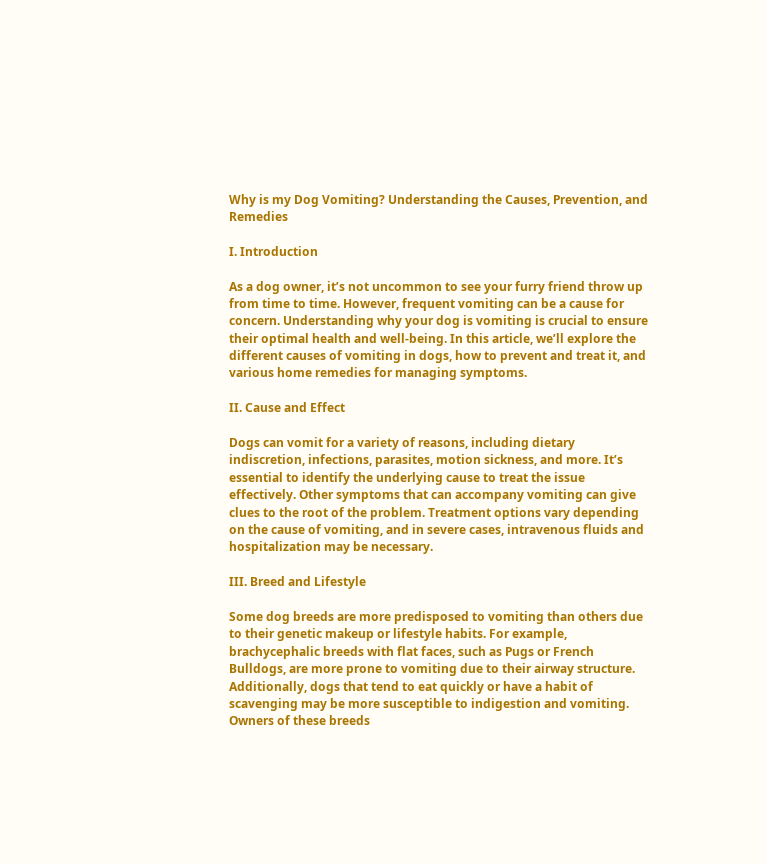Why is my Dog Vomiting? Understanding the Causes, Prevention, and Remedies

I. Introduction

As a dog owner, it’s not uncommon to see your furry friend throw up from time to time. However, frequent vomiting can be a cause for concern. Understanding why your dog is vomiting is crucial to ensure their optimal health and well-being. In this article, we’ll explore the different causes of vomiting in dogs, how to prevent and treat it, and various home remedies for managing symptoms.

II. Cause and Effect

Dogs can vomit for a variety of reasons, including dietary indiscretion, infections, parasites, motion sickness, and more. It’s essential to identify the underlying cause to treat the issue effectively. Other symptoms that can accompany vomiting can give clues to the root of the problem. Treatment options vary depending on the cause of vomiting, and in severe cases, intravenous fluids and hospitalization may be necessary.

III. Breed and Lifestyle

Some dog breeds are more predisposed to vomiting than others due to their genetic makeup or lifestyle habits. For example, brachycephalic breeds with flat faces, such as Pugs or French Bulldogs, are more prone to vomiting due to their airway structure. Additionally, dogs that tend to eat quickly or have a habit of scavenging may be more susceptible to indigestion and vomiting. Owners of these breeds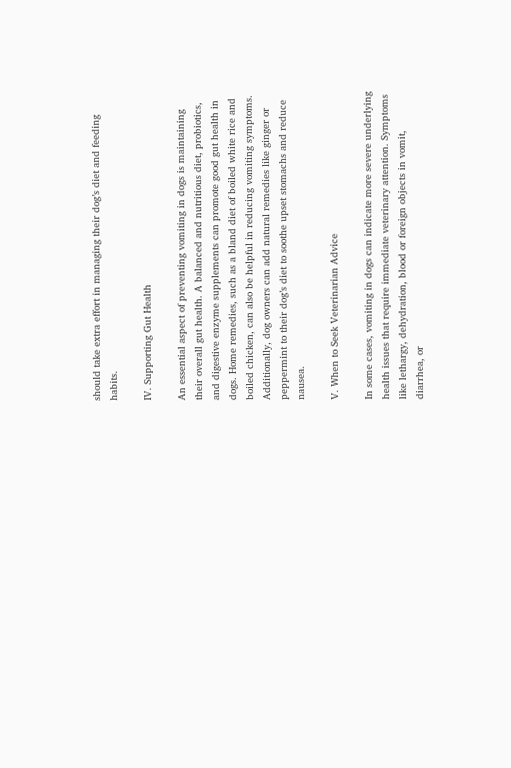should take extra effort in managing their dog’s diet and feeding habits.

IV. Supporting Gut Health

An essential aspect of preventing vomiting in dogs is maintaining their overall gut health. A balanced and nutritious diet, probiotics, and digestive enzyme supplements can promote good gut health in dogs. Home remedies, such as a bland diet of boiled white rice and boiled chicken, can also be helpful in reducing vomiting symptoms. Additionally, dog owners can add natural remedies like ginger or peppermint to their dog’s diet to soothe upset stomachs and reduce nausea.

V. When to Seek Veterinarian Advice

In some cases, vomiting in dogs can indicate more severe underlying health issues that require immediate veterinary attention. Symptoms like lethargy, dehydration, blood or foreign objects in vomit, diarrhea, or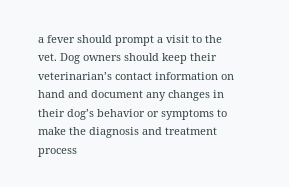a fever should prompt a visit to the vet. Dog owners should keep their veterinarian’s contact information on hand and document any changes in their dog’s behavior or symptoms to make the diagnosis and treatment process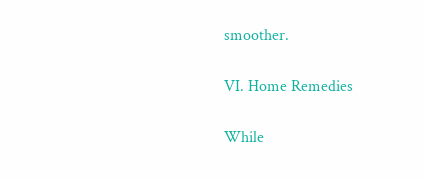smoother.

VI. Home Remedies

While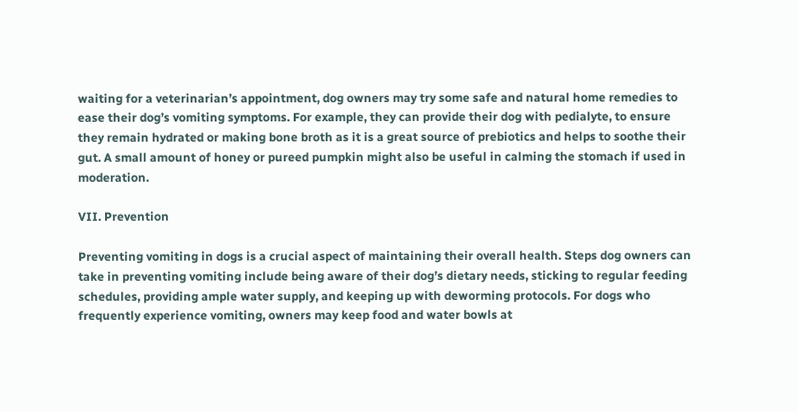waiting for a veterinarian’s appointment, dog owners may try some safe and natural home remedies to ease their dog’s vomiting symptoms. For example, they can provide their dog with pedialyte, to ensure they remain hydrated or making bone broth as it is a great source of prebiotics and helps to soothe their gut. A small amount of honey or pureed pumpkin might also be useful in calming the stomach if used in moderation.

VII. Prevention

Preventing vomiting in dogs is a crucial aspect of maintaining their overall health. Steps dog owners can take in preventing vomiting include being aware of their dog’s dietary needs, sticking to regular feeding schedules, providing ample water supply, and keeping up with deworming protocols. For dogs who frequently experience vomiting, owners may keep food and water bowls at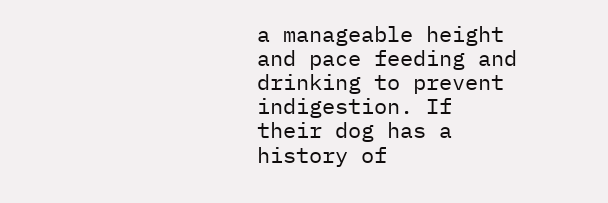a manageable height and pace feeding and drinking to prevent indigestion. If their dog has a history of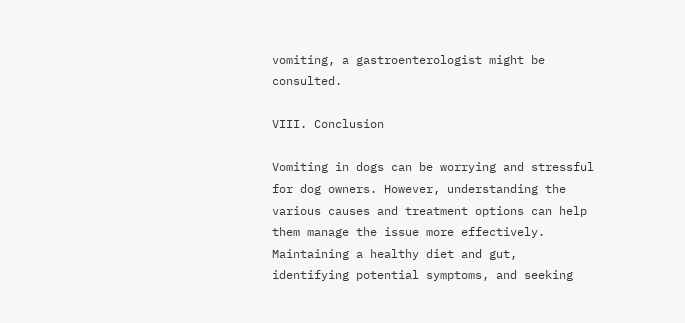vomiting, a gastroenterologist might be consulted.

VIII. Conclusion

Vomiting in dogs can be worrying and stressful for dog owners. However, understanding the various causes and treatment options can help them manage the issue more effectively. Maintaining a healthy diet and gut, identifying potential symptoms, and seeking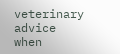veterinary advice when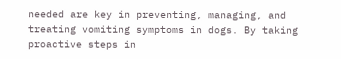needed are key in preventing, managing, and treating vomiting symptoms in dogs. By taking proactive steps in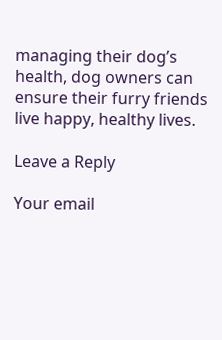managing their dog’s health, dog owners can ensure their furry friends live happy, healthy lives.

Leave a Reply

Your email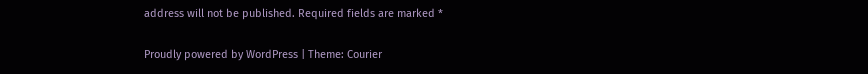address will not be published. Required fields are marked *

Proudly powered by WordPress | Theme: Courier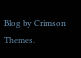Blog by Crimson Themes.